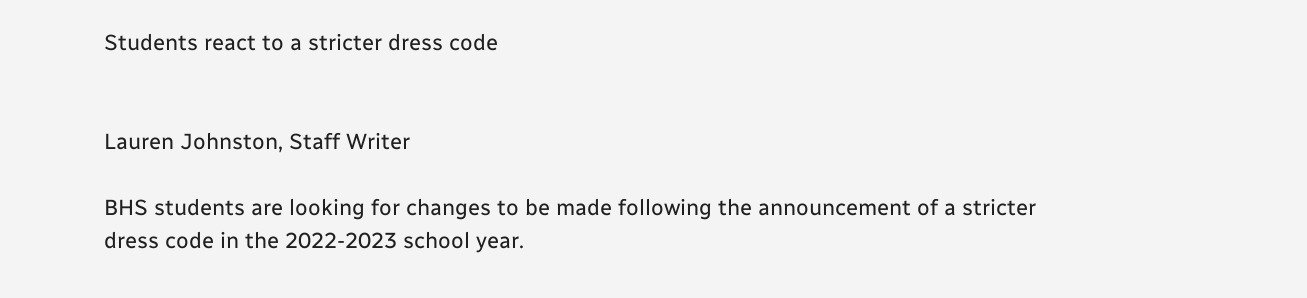Students react to a stricter dress code


Lauren Johnston, Staff Writer

BHS students are looking for changes to be made following the announcement of a stricter dress code in the 2022-2023 school year.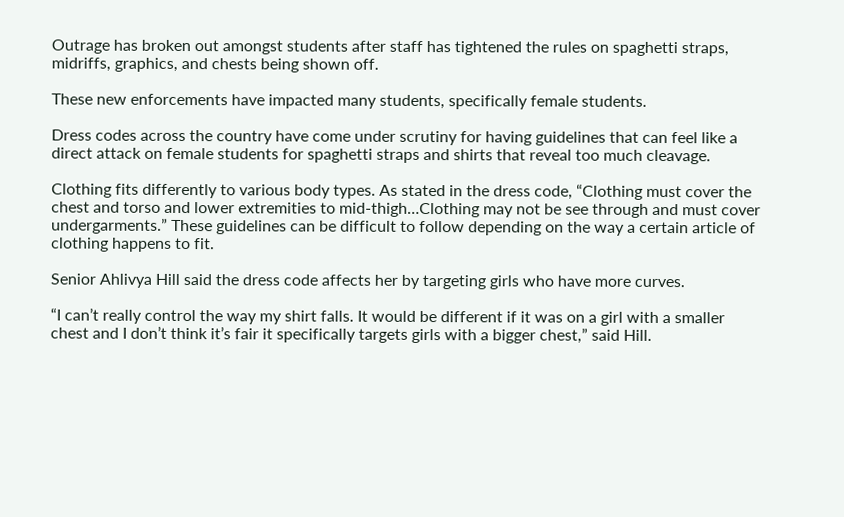Outrage has broken out amongst students after staff has tightened the rules on spaghetti straps, midriffs, graphics, and chests being shown off.

These new enforcements have impacted many students, specifically female students.

Dress codes across the country have come under scrutiny for having guidelines that can feel like a direct attack on female students for spaghetti straps and shirts that reveal too much cleavage.

Clothing fits differently to various body types. As stated in the dress code, “Clothing must cover the chest and torso and lower extremities to mid-thigh…Clothing may not be see through and must cover undergarments.” These guidelines can be difficult to follow depending on the way a certain article of clothing happens to fit.

Senior Ahlivya Hill said the dress code affects her by targeting girls who have more curves.

“I can’t really control the way my shirt falls. It would be different if it was on a girl with a smaller chest and I don’t think it’s fair it specifically targets girls with a bigger chest,” said Hill.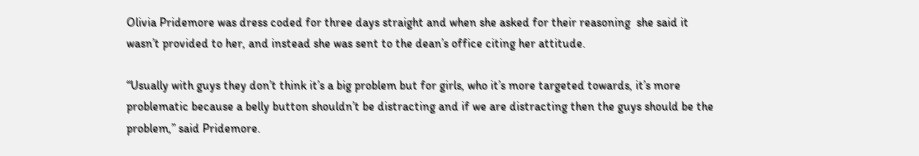Olivia Pridemore was dress coded for three days straight and when she asked for their reasoning  she said it wasn’t provided to her, and instead she was sent to the dean’s office citing her attitude.

“Usually with guys they don’t think it’s a big problem but for girls, who it’s more targeted towards, it’s more problematic because a belly button shouldn’t be distracting and if we are distracting then the guys should be the problem,” said Pridemore.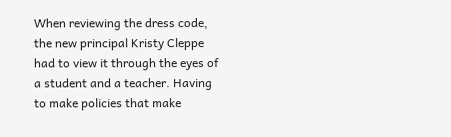When reviewing the dress code, the new principal Kristy Cleppe had to view it through the eyes of a student and a teacher. Having to make policies that make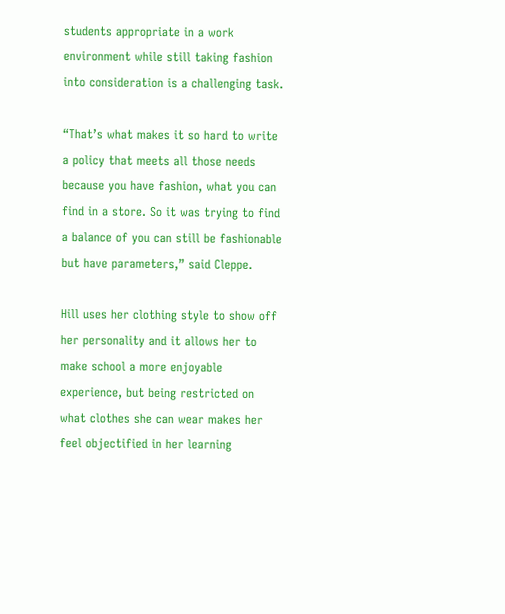students appropriate in a work environment while still taking fashion into consideration is a challenging task.

“That’s what makes it so hard to write a policy that meets all those needs because you have fashion, what you can find in a store. So it was trying to find a balance of you can still be fashionable but have parameters,” said Cleppe.

Hill uses her clothing style to show off her personality and it allows her to make school a more enjoyable experience, but being restricted on what clothes she can wear makes her feel objectified in her learning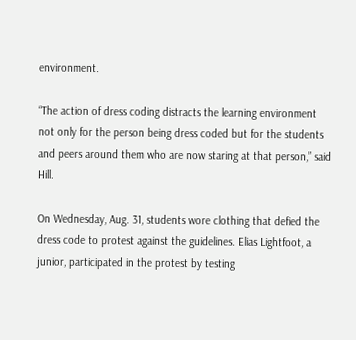environment.

“The action of dress coding distracts the learning environment not only for the person being dress coded but for the students and peers around them who are now staring at that person,” said Hill.

On Wednesday, Aug. 31, students wore clothing that defied the dress code to protest against the guidelines. Elias Lightfoot, a junior, participated in the protest by testing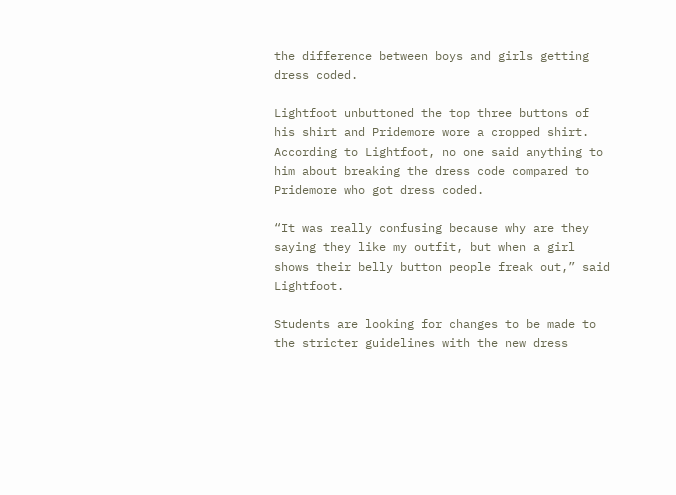the difference between boys and girls getting dress coded.

Lightfoot unbuttoned the top three buttons of his shirt and Pridemore wore a cropped shirt. According to Lightfoot, no one said anything to him about breaking the dress code compared to Pridemore who got dress coded.

“It was really confusing because why are they saying they like my outfit, but when a girl shows their belly button people freak out,” said Lightfoot.

Students are looking for changes to be made to the stricter guidelines with the new dress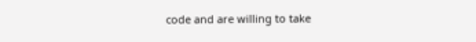code and are willing to take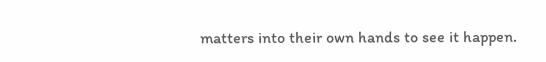matters into their own hands to see it happen.